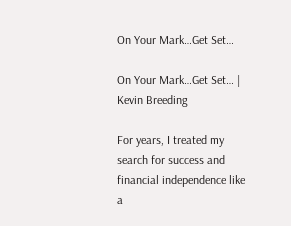On Your Mark…Get Set…

On Your Mark…Get Set… | Kevin Breeding

For years, I treated my search for success and financial independence like a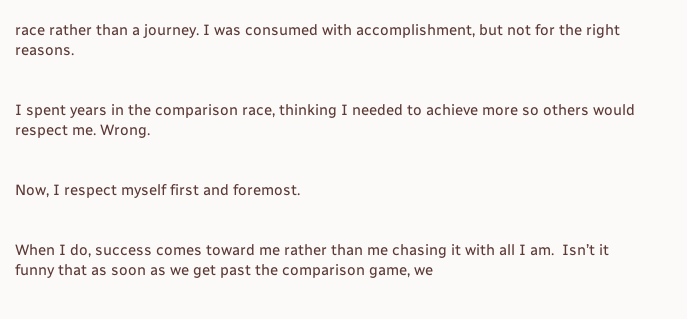race rather than a journey. I was consumed with accomplishment, but not for the right reasons.


I spent years in the comparison race, thinking I needed to achieve more so others would respect me. Wrong.


Now, I respect myself first and foremost.


When I do, success comes toward me rather than me chasing it with all I am.  Isn’t it funny that as soon as we get past the comparison game, we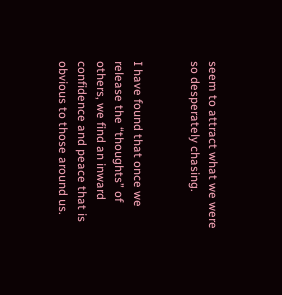seem to attract what we were so desperately chasing.


I have found that once we release the “thoughts” of others, we find an inward confidence and peace that is obvious to those around us.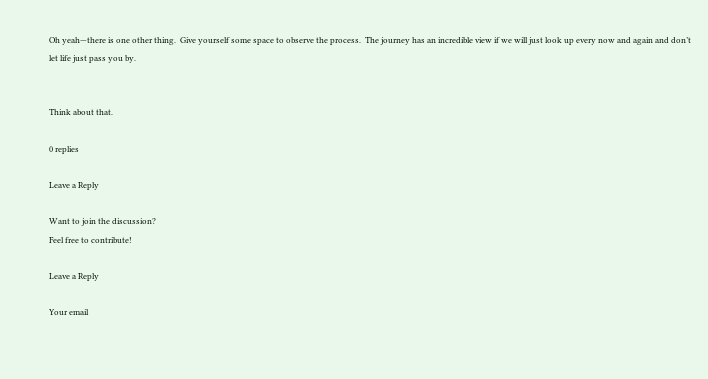Oh yeah—there is one other thing.  Give yourself some space to observe the process.  The journey has an incredible view if we will just look up every now and again and don’t let life just pass you by.


Think about that.

0 replies

Leave a Reply

Want to join the discussion?
Feel free to contribute!

Leave a Reply

Your email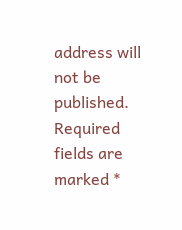address will not be published. Required fields are marked *